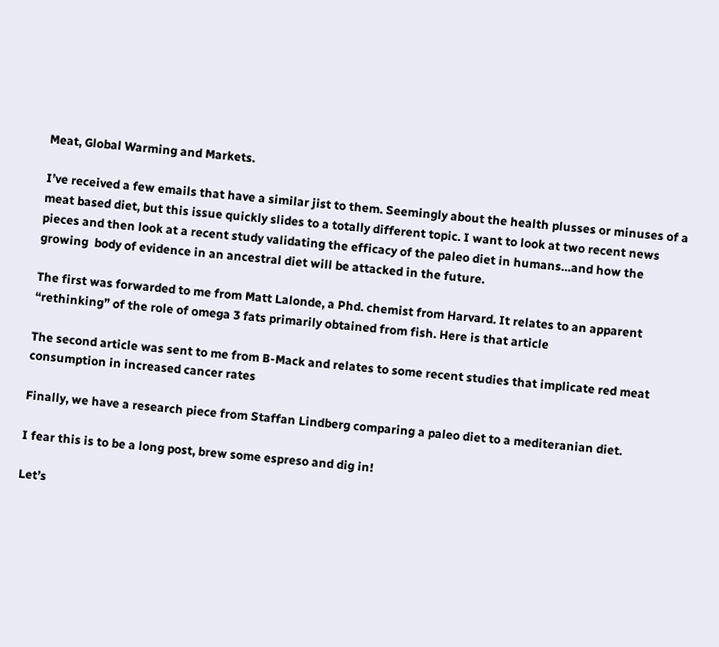Meat, Global Warming and Markets.

I’ve received a few emails that have a similar jist to them. Seemingly about the health plusses or minuses of a meat based diet, but this issue quickly slides to a totally different topic. I want to look at two recent news pieces and then look at a recent study validating the efficacy of the paleo diet in humans…and how the growing  body of evidence in an ancestral diet will be attacked in the future.

The first was forwarded to me from Matt Lalonde, a Phd. chemist from Harvard. It relates to an apparent “rethinking” of the role of omega 3 fats primarily obtained from fish. Here is that article

The second article was sent to me from B-Mack and relates to some recent studies that implicate red meat consumption in increased cancer rates

Finally, we have a research piece from Staffan Lindberg comparing a paleo diet to a mediteranian diet.

I fear this is to be a long post, brew some espreso and dig in!

Let’s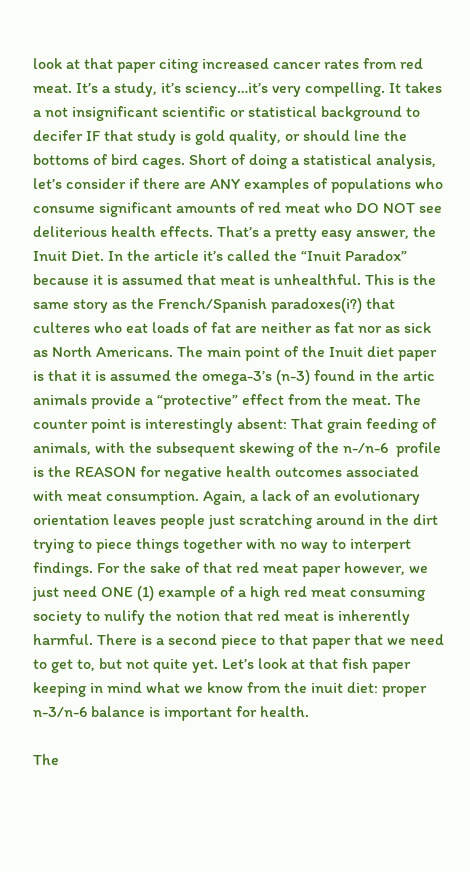look at that paper citing increased cancer rates from red meat. It’s a study, it’s sciency…it’s very compelling. It takes a not insignificant scientific or statistical background to decifer IF that study is gold quality, or should line the bottoms of bird cages. Short of doing a statistical analysis, let’s consider if there are ANY examples of populations who consume significant amounts of red meat who DO NOT see deliterious health effects. That’s a pretty easy answer, the Inuit Diet. In the article it’s called the “Inuit Paradox” because it is assumed that meat is unhealthful. This is the same story as the French/Spanish paradoxes(i?) that culteres who eat loads of fat are neither as fat nor as sick as North Americans. The main point of the Inuit diet paper is that it is assumed the omega-3’s (n-3) found in the artic animals provide a “protective” effect from the meat. The counter point is interestingly absent: That grain feeding of animals, with the subsequent skewing of the n-/n-6  profile is the REASON for negative health outcomes associated with meat consumption. Again, a lack of an evolutionary orientation leaves people just scratching around in the dirt trying to piece things together with no way to interpert findings. For the sake of that red meat paper however, we just need ONE (1) example of a high red meat consuming society to nulify the notion that red meat is inherently harmful. There is a second piece to that paper that we need to get to, but not quite yet. Let’s look at that fish paper keeping in mind what we know from the inuit diet: proper n-3/n-6 balance is important for health.

The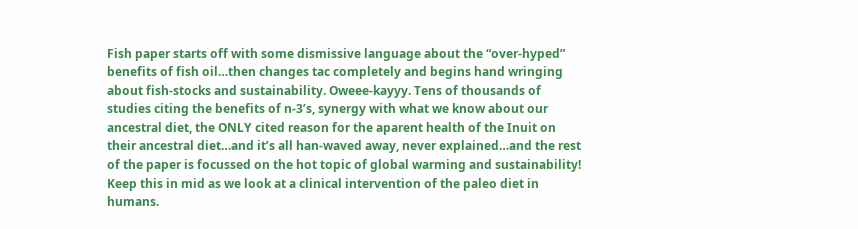Fish paper starts off with some dismissive language about the “over-hyped” benefits of fish oil…then changes tac completely and begins hand wringing about fish-stocks and sustainability. Oweee-kayyy. Tens of thousands of studies citing the benefits of n-3’s, synergy with what we know about our ancestral diet, the ONLY cited reason for the aparent health of the Inuit on their ancestral diet…and it’s all han-waved away, never explained…and the rest of the paper is focussed on the hot topic of global warming and sustainability! Keep this in mid as we look at a clinical intervention of the paleo diet in humans.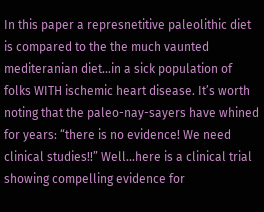In this paper a represnetitive paleolithic diet is compared to the the much vaunted mediteranian diet…in a sick population of folks WITH ischemic heart disease. It’s worth noting that the paleo-nay-sayers have whined for years: “there is no evidence! We need clinical studies!!” Well…here is a clinical trial showing compelling evidence for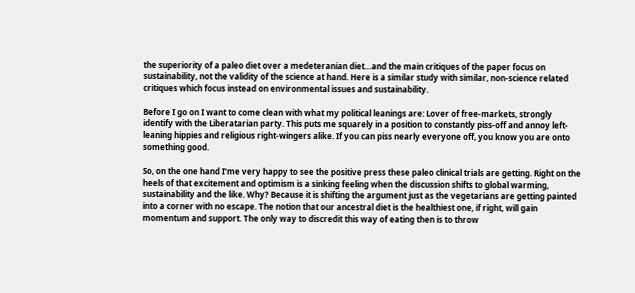the superiority of a paleo diet over a medeteranian diet…and the main critiques of the paper focus on sustainability, not the validity of the science at hand. Here is a similar study with similar, non-science related critiques which focus instead on environmental issues and sustainability.

Before I go on I want to come clean with what my political leanings are: Lover of free-markets, strongly identify with the Liberatarian party. This puts me squarely in a position to constantly piss-off and annoy left-leaning hippies and religious right-wingers alike. If you can piss nearly everyone off, you know you are onto something good.

So, on the one hand I’me very happy to see the positive press these paleo clinical trials are getting. Right on the heels of that excitement and optimism is a sinking feeling when the discussion shifts to global warming, sustainability and the like. Why? Because it is shifting the argument just as the vegetarians are getting painted into a corner with no escape. The notion that our ancestral diet is the healthiest one, if right, will gain momentum and support. The only way to discredit this way of eating then is to throw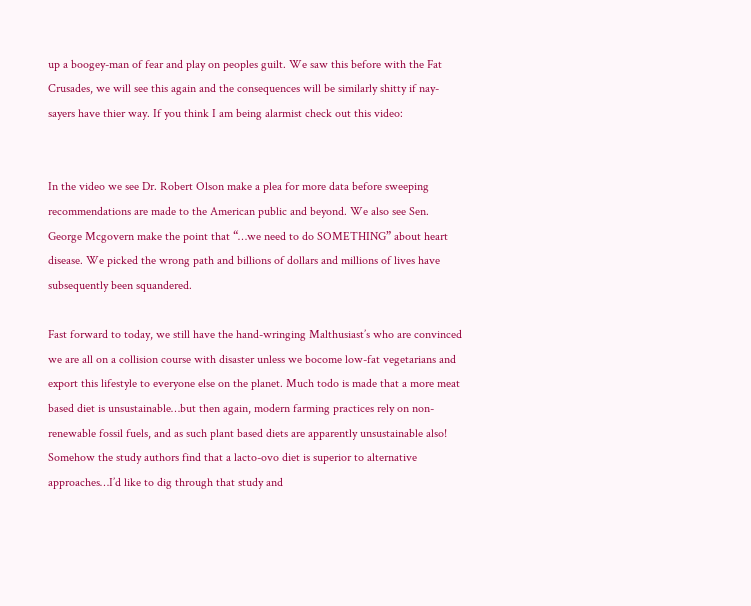up a boogey-man of fear and play on peoples guilt. We saw this before with the Fat Crusades, we will see this again and the consequences will be similarly shitty if nay-sayers have thier way. If you think I am being alarmist check out this video:


In the video we see Dr. Robert Olson make a plea for more data before sweeping recommendations are made to the American public and beyond. We also see Sen. George Mcgovern make the point that “…we need to do SOMETHING” about heart disease. We picked the wrong path and billions of dollars and millions of lives have subsequently been squandered.

Fast forward to today, we still have the hand-wringing Malthusiast’s who are convinced we are all on a collision course with disaster unless we bocome low-fat vegetarians and export this lifestyle to everyone else on the planet. Much todo is made that a more meat based diet is unsustainable…but then again, modern farming practices rely on non-renewable fossil fuels, and as such plant based diets are apparently unsustainable also! Somehow the study authors find that a lacto-ovo diet is superior to alternative approaches…I’d like to dig through that study and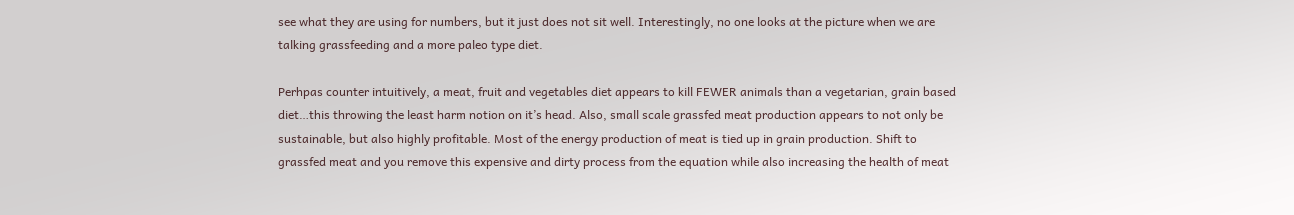see what they are using for numbers, but it just does not sit well. Interestingly, no one looks at the picture when we are talking grassfeeding and a more paleo type diet.

Perhpas counter intuitively, a meat, fruit and vegetables diet appears to kill FEWER animals than a vegetarian, grain based diet…this throwing the least harm notion on it’s head. Also, small scale grassfed meat production appears to not only be sustainable, but also highly profitable. Most of the energy production of meat is tied up in grain production. Shift to grassfed meat and you remove this expensive and dirty process from the equation while also increasing the health of meat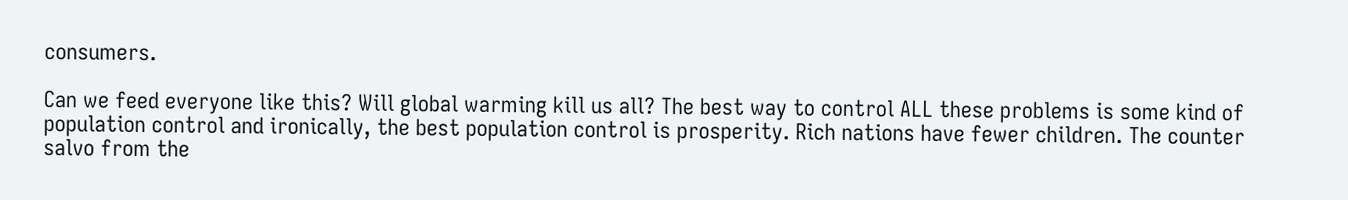consumers.

Can we feed everyone like this? Will global warming kill us all? The best way to control ALL these problems is some kind of population control and ironically, the best population control is prosperity. Rich nations have fewer children. The counter salvo from the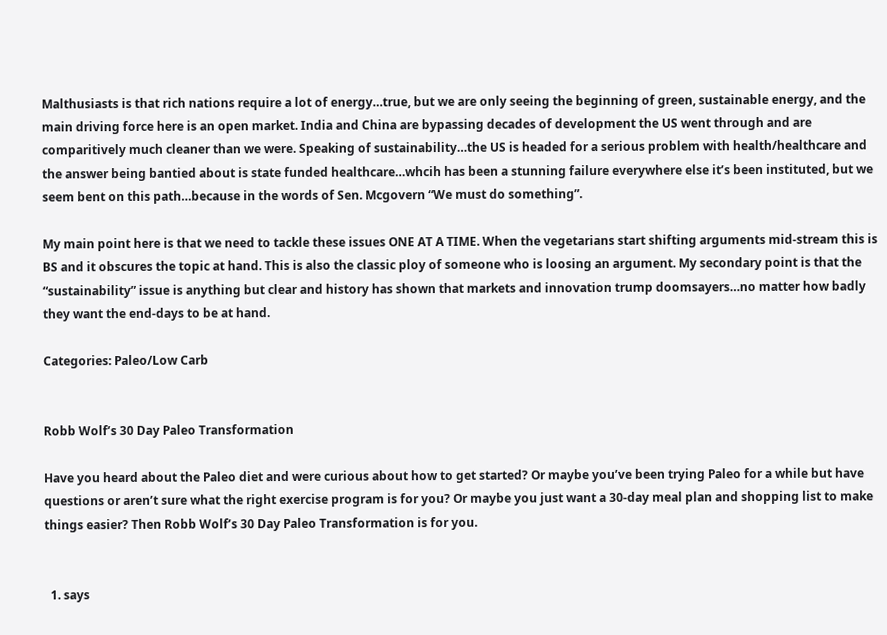Malthusiasts is that rich nations require a lot of energy…true, but we are only seeing the beginning of green, sustainable energy, and the main driving force here is an open market. India and China are bypassing decades of development the US went through and are comparitively much cleaner than we were. Speaking of sustainability…the US is headed for a serious problem with health/healthcare and the answer being bantied about is state funded healthcare…whcih has been a stunning failure everywhere else it’s been instituted, but we seem bent on this path…because in the words of Sen. Mcgovern “We must do something”.

My main point here is that we need to tackle these issues ONE AT A TIME. When the vegetarians start shifting arguments mid-stream this is BS and it obscures the topic at hand. This is also the classic ploy of someone who is loosing an argument. My secondary point is that the “sustainability” issue is anything but clear and history has shown that markets and innovation trump doomsayers…no matter how badly they want the end-days to be at hand.

Categories: Paleo/Low Carb


Robb Wolf’s 30 Day Paleo Transformation

Have you heard about the Paleo diet and were curious about how to get started? Or maybe you’ve been trying Paleo for a while but have questions or aren’t sure what the right exercise program is for you? Or maybe you just want a 30-day meal plan and shopping list to make things easier? Then Robb Wolf’s 30 Day Paleo Transformation is for you.


  1. says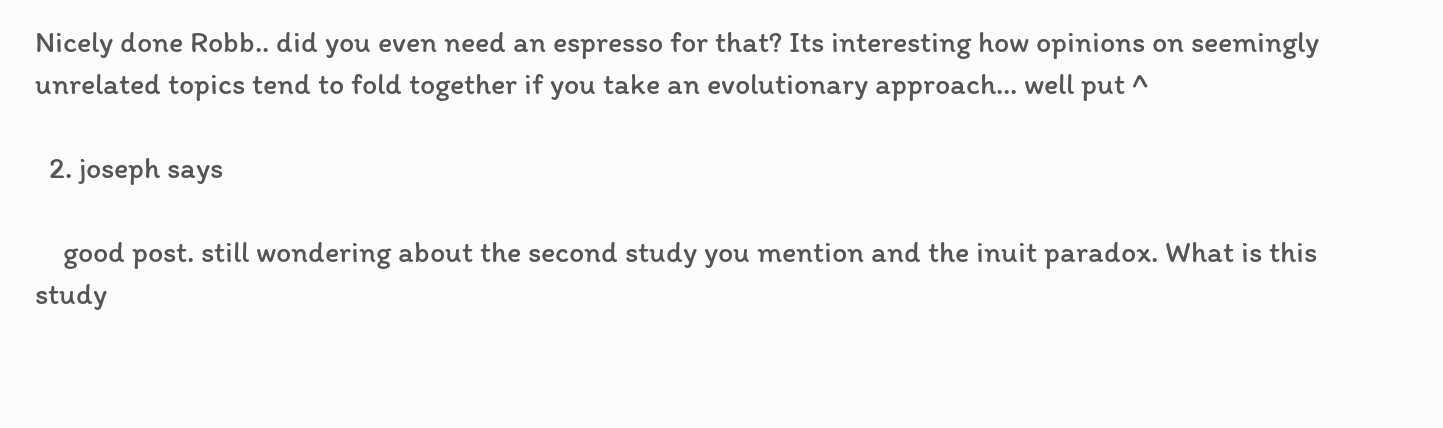Nicely done Robb.. did you even need an espresso for that? Its interesting how opinions on seemingly unrelated topics tend to fold together if you take an evolutionary approach… well put ^

  2. joseph says

    good post. still wondering about the second study you mention and the inuit paradox. What is this study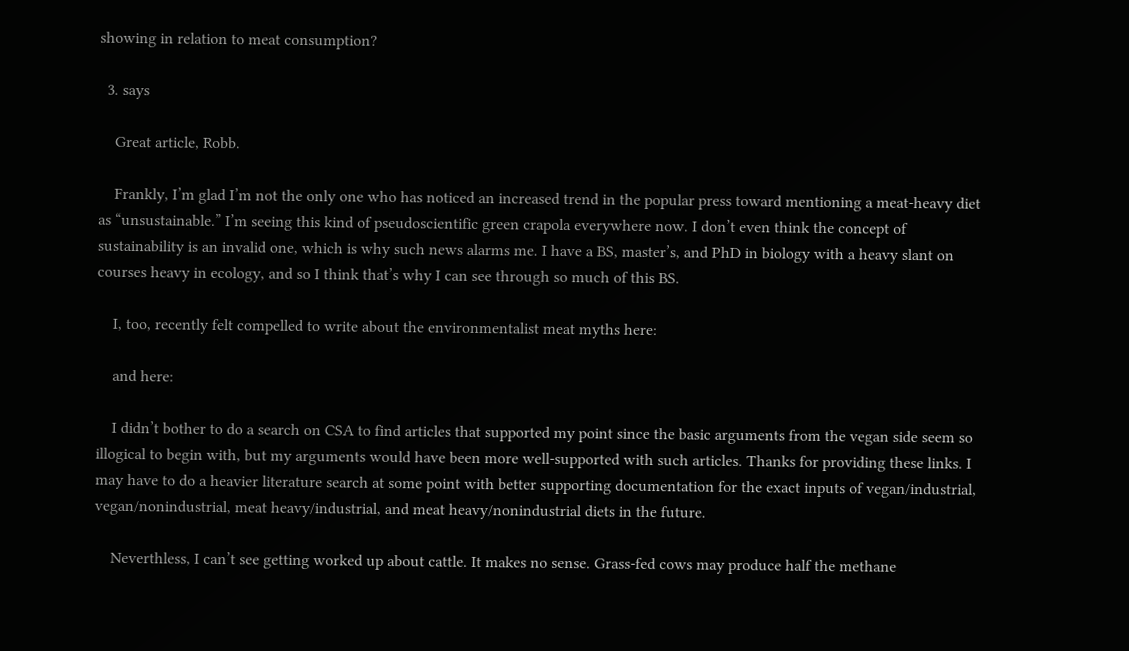showing in relation to meat consumption?

  3. says

    Great article, Robb.

    Frankly, I’m glad I’m not the only one who has noticed an increased trend in the popular press toward mentioning a meat-heavy diet as “unsustainable.” I’m seeing this kind of pseudoscientific green crapola everywhere now. I don’t even think the concept of sustainability is an invalid one, which is why such news alarms me. I have a BS, master’s, and PhD in biology with a heavy slant on courses heavy in ecology, and so I think that’s why I can see through so much of this BS.

    I, too, recently felt compelled to write about the environmentalist meat myths here:

    and here:

    I didn’t bother to do a search on CSA to find articles that supported my point since the basic arguments from the vegan side seem so illogical to begin with, but my arguments would have been more well-supported with such articles. Thanks for providing these links. I may have to do a heavier literature search at some point with better supporting documentation for the exact inputs of vegan/industrial, vegan/nonindustrial, meat heavy/industrial, and meat heavy/nonindustrial diets in the future.

    Neverthless, I can’t see getting worked up about cattle. It makes no sense. Grass-fed cows may produce half the methane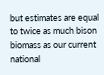but estimates are equal to twice as much bison biomass as our current national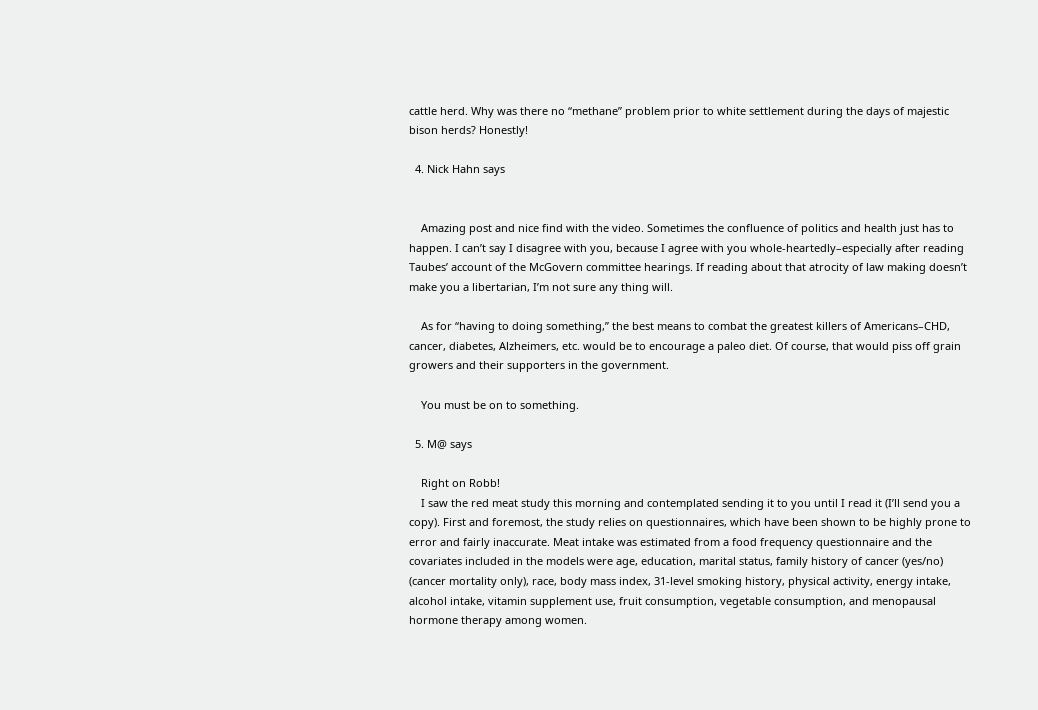cattle herd. Why was there no “methane” problem prior to white settlement during the days of majestic bison herds? Honestly!

  4. Nick Hahn says


    Amazing post and nice find with the video. Sometimes the confluence of politics and health just has to happen. I can’t say I disagree with you, because I agree with you whole-heartedly–especially after reading Taubes’ account of the McGovern committee hearings. If reading about that atrocity of law making doesn’t make you a libertarian, I’m not sure any thing will.

    As for “having to doing something,” the best means to combat the greatest killers of Americans–CHD, cancer, diabetes, Alzheimers, etc. would be to encourage a paleo diet. Of course, that would piss off grain growers and their supporters in the government.

    You must be on to something.

  5. M@ says

    Right on Robb!
    I saw the red meat study this morning and contemplated sending it to you until I read it (I’ll send you a copy). First and foremost, the study relies on questionnaires, which have been shown to be highly prone to error and fairly inaccurate. Meat intake was estimated from a food frequency questionnaire and the covariates included in the models were age, education, marital status, family history of cancer (yes/no) (cancer mortality only), race, body mass index, 31-level smoking history, physical activity, energy intake, alcohol intake, vitamin supplement use, fruit consumption, vegetable consumption, and menopausal hormone therapy among women.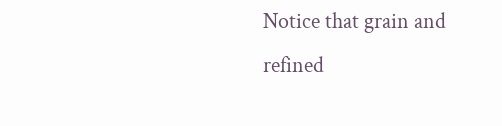Notice that grain and refined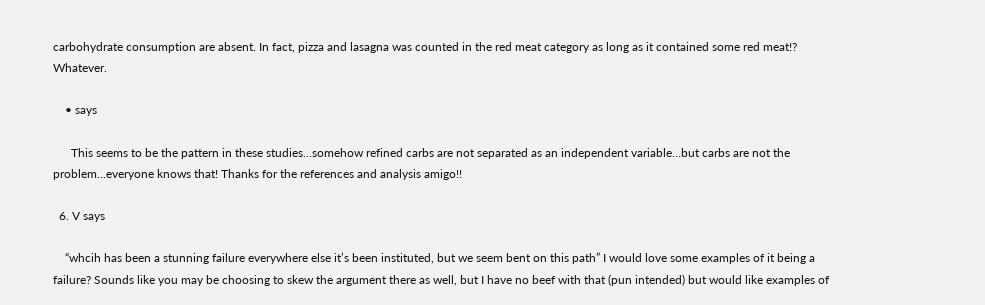carbohydrate consumption are absent. In fact, pizza and lasagna was counted in the red meat category as long as it contained some red meat!? Whatever.

    • says

      This seems to be the pattern in these studies…somehow refined carbs are not separated as an independent variable…but carbs are not the problem…everyone knows that! Thanks for the references and analysis amigo!!

  6. V says

    “whcih has been a stunning failure everywhere else it’s been instituted, but we seem bent on this path” I would love some examples of it being a failure? Sounds like you may be choosing to skew the argument there as well, but I have no beef with that (pun intended) but would like examples of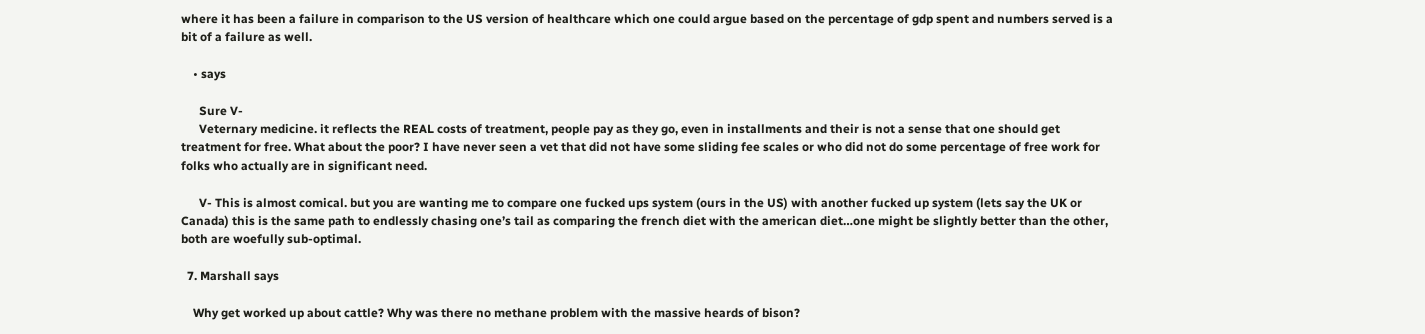where it has been a failure in comparison to the US version of healthcare which one could argue based on the percentage of gdp spent and numbers served is a bit of a failure as well.

    • says

      Sure V-
      Veternary medicine. it reflects the REAL costs of treatment, people pay as they go, even in installments and their is not a sense that one should get treatment for free. What about the poor? I have never seen a vet that did not have some sliding fee scales or who did not do some percentage of free work for folks who actually are in significant need.

      V- This is almost comical. but you are wanting me to compare one fucked ups system (ours in the US) with another fucked up system (lets say the UK or Canada) this is the same path to endlessly chasing one’s tail as comparing the french diet with the american diet…one might be slightly better than the other, both are woefully sub-optimal.

  7. Marshall says

    Why get worked up about cattle? Why was there no methane problem with the massive heards of bison?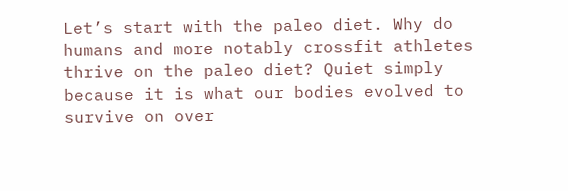Let’s start with the paleo diet. Why do humans and more notably crossfit athletes thrive on the paleo diet? Quiet simply because it is what our bodies evolved to survive on over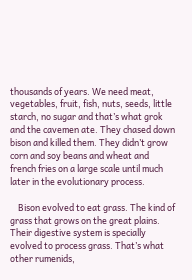thousands of years. We need meat, vegetables, fruit, fish, nuts, seeds, little starch, no sugar and that’s what grok and the cavemen ate. They chased down bison and killed them. They didn’t grow corn and soy beans and wheat and french fries on a large scale until much later in the evolutionary process.

    Bison evolved to eat grass. The kind of grass that grows on the great plains. Their digestive system is specially evolved to process grass. That’s what other rumenids,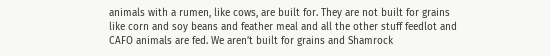animals with a rumen, like cows, are built for. They are not built for grains like corn and soy beans and feather meal and all the other stuff feedlot and CAFO animals are fed. We aren’t built for grains and Shamrock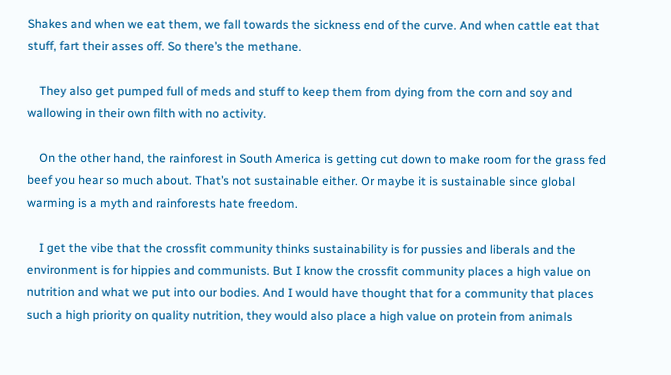Shakes and when we eat them, we fall towards the sickness end of the curve. And when cattle eat that stuff, fart their asses off. So there’s the methane.

    They also get pumped full of meds and stuff to keep them from dying from the corn and soy and wallowing in their own filth with no activity.

    On the other hand, the rainforest in South America is getting cut down to make room for the grass fed beef you hear so much about. That’s not sustainable either. Or maybe it is sustainable since global warming is a myth and rainforests hate freedom.

    I get the vibe that the crossfit community thinks sustainability is for pussies and liberals and the environment is for hippies and communists. But I know the crossfit community places a high value on nutrition and what we put into our bodies. And I would have thought that for a community that places such a high priority on quality nutrition, they would also place a high value on protein from animals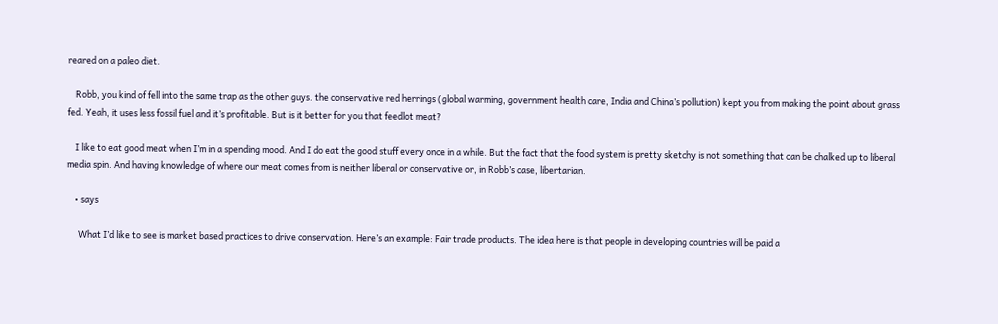reared on a paleo diet.

    Robb, you kind of fell into the same trap as the other guys. the conservative red herrings (global warming, government health care, India and China’s pollution) kept you from making the point about grass fed. Yeah, it uses less fossil fuel and it’s profitable. But is it better for you that feedlot meat?

    I like to eat good meat when I’m in a spending mood. And I do eat the good stuff every once in a while. But the fact that the food system is pretty sketchy is not something that can be chalked up to liberal media spin. And having knowledge of where our meat comes from is neither liberal or conservative or, in Robb’s case, libertarian.

    • says

      What I’d like to see is market based practices to drive conservation. Here’s an example: Fair trade products. The idea here is that people in developing countries will be paid a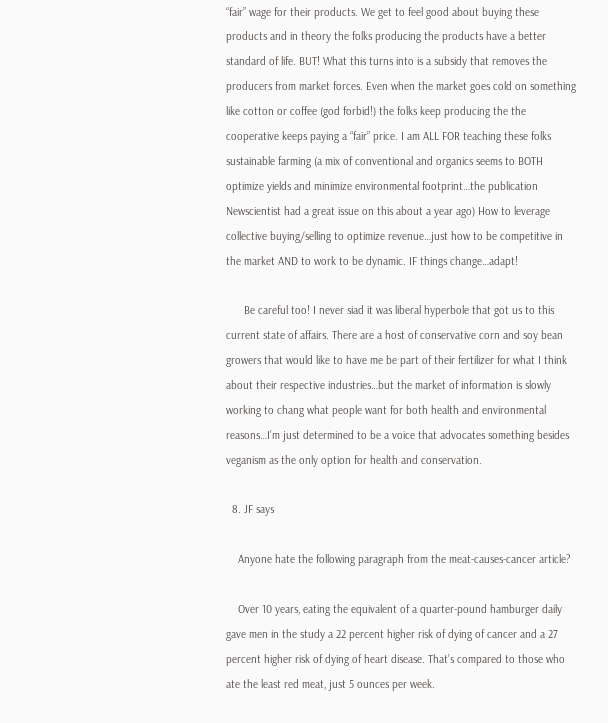“fair” wage for their products. We get to feel good about buying these products and in theory the folks producing the products have a better standard of life. BUT! What this turns into is a subsidy that removes the producers from market forces. Even when the market goes cold on something like cotton or coffee (god forbid!) the folks keep producing the the cooperative keeps paying a “fair” price. I am ALL FOR teaching these folks sustainable farming (a mix of conventional and organics seems to BOTH optimize yields and minimize environmental footprint…the publication Newscientist had a great issue on this about a year ago) How to leverage collective buying/selling to optimize revenue…just how to be competitive in the market AND to work to be dynamic. IF things change…adapt!

      Be careful too! I never siad it was liberal hyperbole that got us to this current state of affairs. There are a host of conservative corn and soy bean growers that would like to have me be part of their fertilizer for what I think about their respective industries…but the market of information is slowly working to chang what people want for both health and environmental reasons…I’m just determined to be a voice that advocates something besides veganism as the only option for health and conservation.

  8. JF says

    Anyone hate the following paragraph from the meat-causes-cancer article?

    Over 10 years, eating the equivalent of a quarter-pound hamburger daily gave men in the study a 22 percent higher risk of dying of cancer and a 27 percent higher risk of dying of heart disease. That’s compared to those who ate the least red meat, just 5 ounces per week.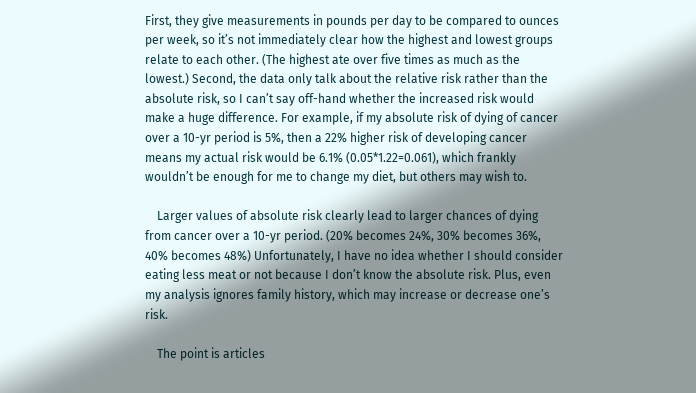First, they give measurements in pounds per day to be compared to ounces per week, so it’s not immediately clear how the highest and lowest groups relate to each other. (The highest ate over five times as much as the lowest.) Second, the data only talk about the relative risk rather than the absolute risk, so I can’t say off-hand whether the increased risk would make a huge difference. For example, if my absolute risk of dying of cancer over a 10-yr period is 5%, then a 22% higher risk of developing cancer means my actual risk would be 6.1% (0.05*1.22=0.061), which frankly wouldn’t be enough for me to change my diet, but others may wish to.

    Larger values of absolute risk clearly lead to larger chances of dying from cancer over a 10-yr period. (20% becomes 24%, 30% becomes 36%, 40% becomes 48%) Unfortunately, I have no idea whether I should consider eating less meat or not because I don’t know the absolute risk. Plus, even my analysis ignores family history, which may increase or decrease one’s risk.

    The point is articles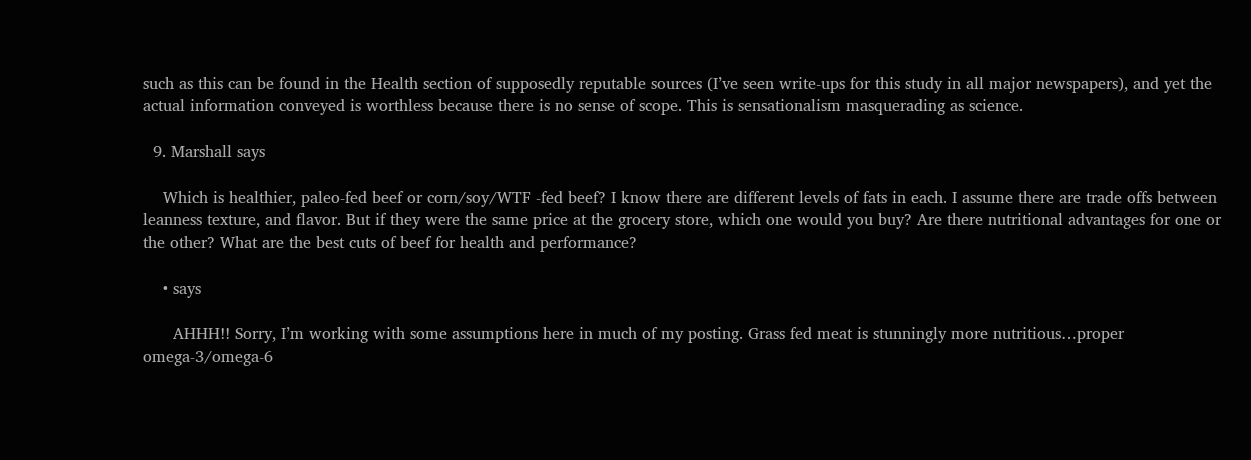such as this can be found in the Health section of supposedly reputable sources (I’ve seen write-ups for this study in all major newspapers), and yet the actual information conveyed is worthless because there is no sense of scope. This is sensationalism masquerading as science.

  9. Marshall says

    Which is healthier, paleo-fed beef or corn/soy/WTF -fed beef? I know there are different levels of fats in each. I assume there are trade offs between leanness texture, and flavor. But if they were the same price at the grocery store, which one would you buy? Are there nutritional advantages for one or the other? What are the best cuts of beef for health and performance?

    • says

      AHHH!! Sorry, I’m working with some assumptions here in much of my posting. Grass fed meat is stunningly more nutritious…proper omega-3/omega-6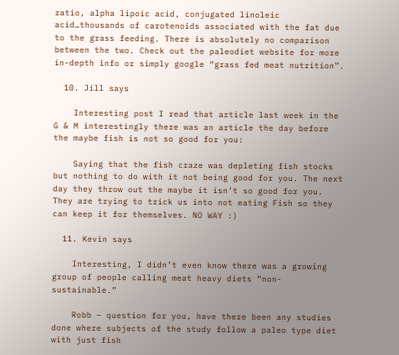ratio, alpha lipoic acid, conjugated linoleic acid…thousands of carotenoids associated with the fat due to the grass feeding. There is absolutely no comparison between the two. Check out the paleodiet website for more in-depth info or simply google “grass fed meat nutrition”.

  10. Jill says

    Interesting post I read that article last week in the G & M interestingly there was an article the day before the maybe fish is not so good for you:

    Saying that the fish craze was depleting fish stocks but nothing to do with it not being good for you. The next day they throw out the maybe it isn’t so good for you. They are trying to trick us into not eating Fish so they can keep it for themselves. NO WAY :)

  11. Kevin says

    Interesting, I didn’t even know there was a growing group of people calling meat heavy diets “non-sustainable.”

    Robb – question for you, have there been any studies done where subjects of the study follow a paleo type diet with just fish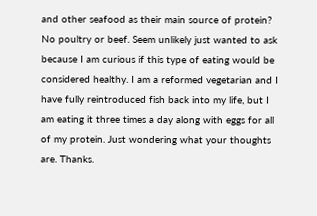and other seafood as their main source of protein? No poultry or beef. Seem unlikely just wanted to ask because I am curious if this type of eating would be considered healthy. I am a reformed vegetarian and I have fully reintroduced fish back into my life, but I am eating it three times a day along with eggs for all of my protein. Just wondering what your thoughts are. Thanks.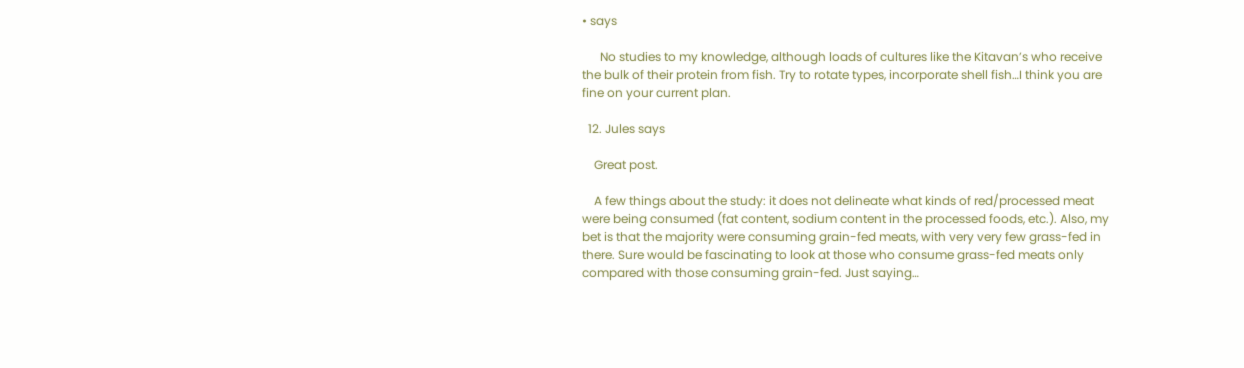• says

      No studies to my knowledge, although loads of cultures like the Kitavan’s who receive the bulk of their protein from fish. Try to rotate types, incorporate shell fish…I think you are fine on your current plan.

  12. Jules says

    Great post.

    A few things about the study: it does not delineate what kinds of red/processed meat were being consumed (fat content, sodium content in the processed foods, etc.). Also, my bet is that the majority were consuming grain-fed meats, with very very few grass-fed in there. Sure would be fascinating to look at those who consume grass-fed meats only compared with those consuming grain-fed. Just saying…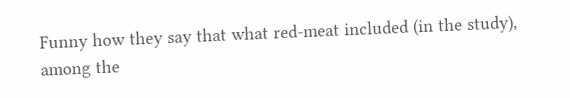Funny how they say that what red-meat included (in the study), among the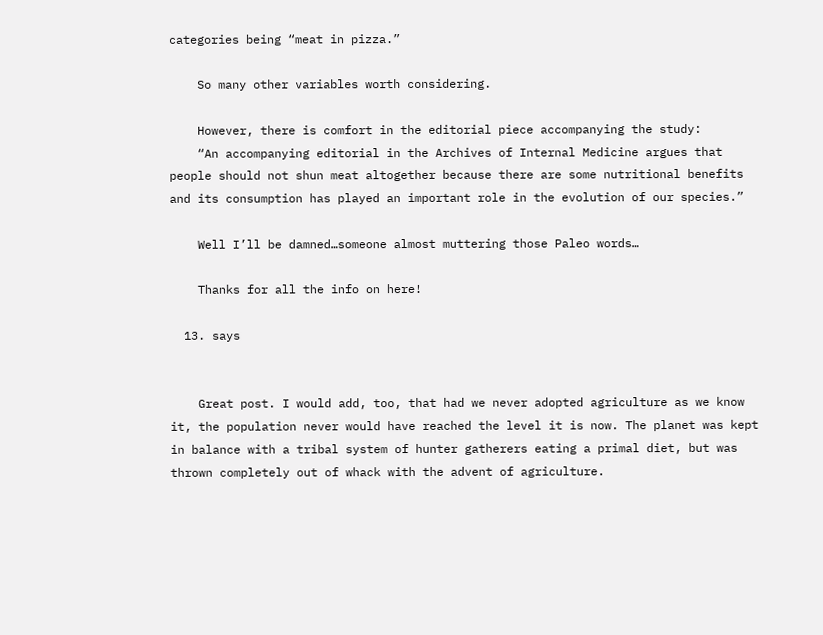categories being “meat in pizza.”

    So many other variables worth considering.

    However, there is comfort in the editorial piece accompanying the study:
    “An accompanying editorial in the Archives of Internal Medicine argues that people should not shun meat altogether because there are some nutritional benefits and its consumption has played an important role in the evolution of our species.”

    Well I’ll be damned…someone almost muttering those Paleo words…

    Thanks for all the info on here!

  13. says


    Great post. I would add, too, that had we never adopted agriculture as we know it, the population never would have reached the level it is now. The planet was kept in balance with a tribal system of hunter gatherers eating a primal diet, but was thrown completely out of whack with the advent of agriculture.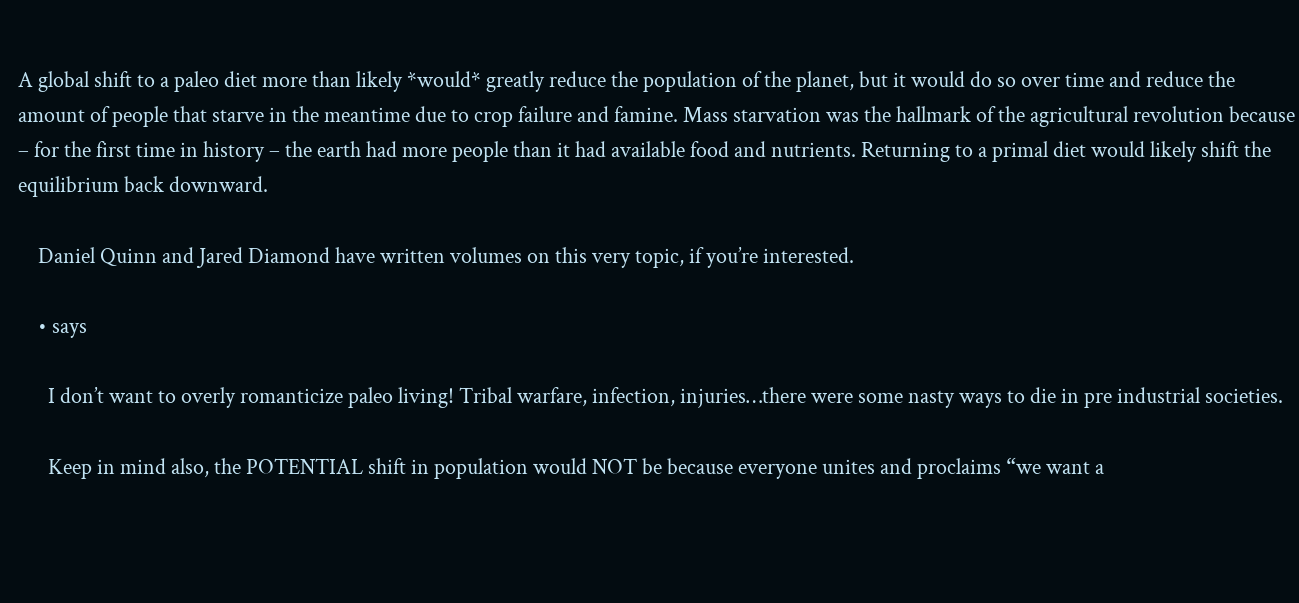A global shift to a paleo diet more than likely *would* greatly reduce the population of the planet, but it would do so over time and reduce the amount of people that starve in the meantime due to crop failure and famine. Mass starvation was the hallmark of the agricultural revolution because – for the first time in history – the earth had more people than it had available food and nutrients. Returning to a primal diet would likely shift the equilibrium back downward.

    Daniel Quinn and Jared Diamond have written volumes on this very topic, if you’re interested.

    • says

      I don’t want to overly romanticize paleo living! Tribal warfare, infection, injuries…there were some nasty ways to die in pre industrial societies.

      Keep in mind also, the POTENTIAL shift in population would NOT be because everyone unites and proclaims “we want a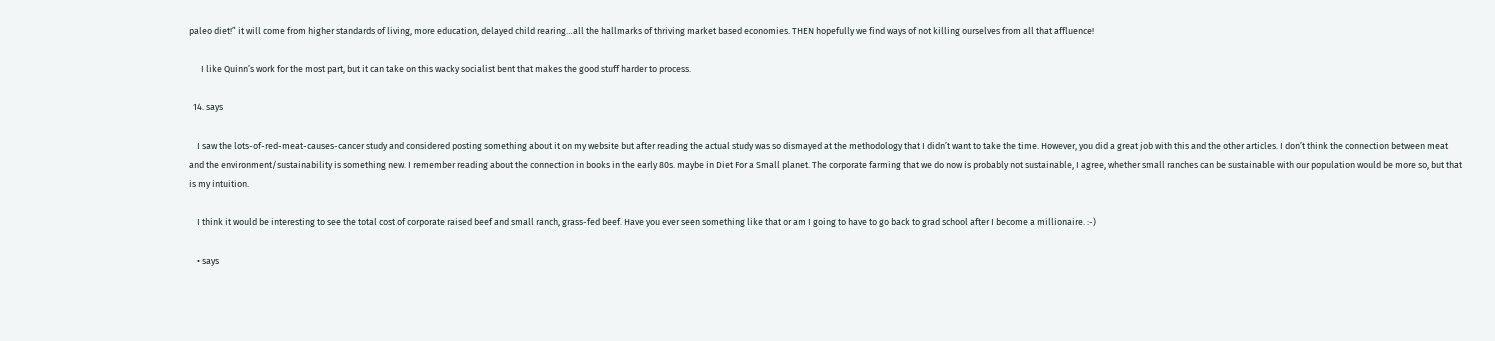paleo diet!” it will come from higher standards of living, more education, delayed child rearing…all the hallmarks of thriving market based economies. THEN hopefully we find ways of not killing ourselves from all that affluence!

      I like Quinn’s work for the most part, but it can take on this wacky socialist bent that makes the good stuff harder to process.

  14. says

    I saw the lots-of-red-meat-causes-cancer study and considered posting something about it on my website but after reading the actual study was so dismayed at the methodology that I didn’t want to take the time. However, you did a great job with this and the other articles. I don’t think the connection between meat and the environment/sustainability is something new. I remember reading about the connection in books in the early 80s. maybe in Diet For a Small planet. The corporate farming that we do now is probably not sustainable, I agree, whether small ranches can be sustainable with our population would be more so, but that is my intuition.

    I think it would be interesting to see the total cost of corporate raised beef and small ranch, grass-fed beef. Have you ever seen something like that or am I going to have to go back to grad school after I become a millionaire. :-)

    • says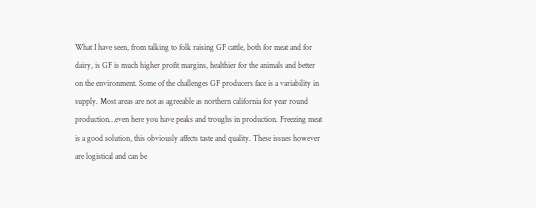What I have seen, from talking to folk raising GF cattle, both for meat and for dairy, is GF is much higher profit margins, healthier for the animals and better on the environment. Some of the challenges GF producers face is a variability in supply. Most areas are not as agreeable as northern california for year round production…even here you have peaks and troughs in production. Freezing meat is a good solution, this obviously affects taste and quality. These issues however are logistical and can be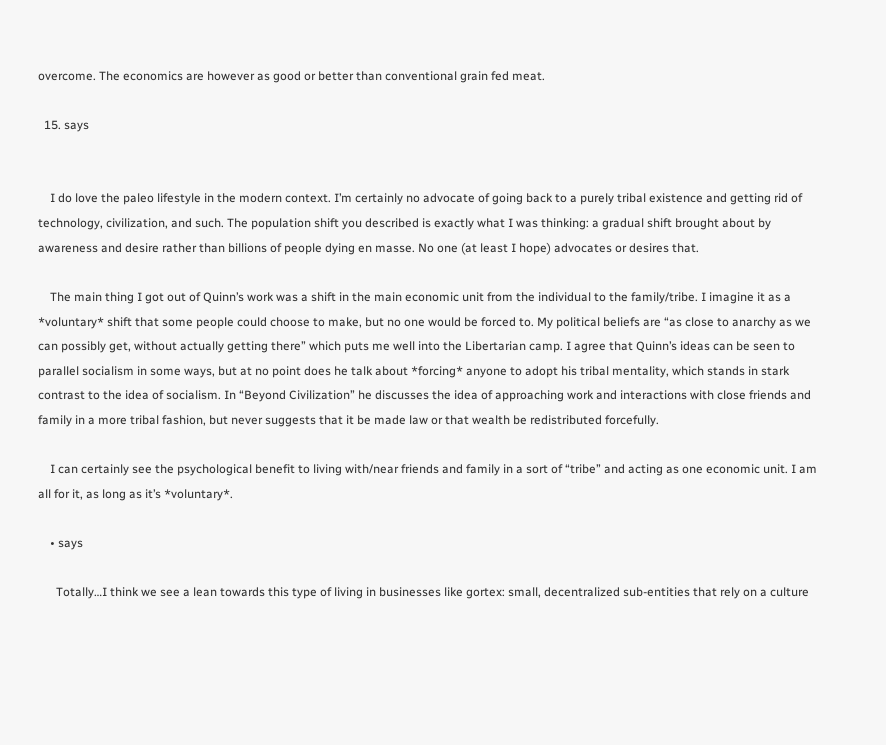overcome. The economics are however as good or better than conventional grain fed meat.

  15. says


    I do love the paleo lifestyle in the modern context. I’m certainly no advocate of going back to a purely tribal existence and getting rid of technology, civilization, and such. The population shift you described is exactly what I was thinking: a gradual shift brought about by awareness and desire rather than billions of people dying en masse. No one (at least I hope) advocates or desires that.

    The main thing I got out of Quinn’s work was a shift in the main economic unit from the individual to the family/tribe. I imagine it as a *voluntary* shift that some people could choose to make, but no one would be forced to. My political beliefs are “as close to anarchy as we can possibly get, without actually getting there” which puts me well into the Libertarian camp. I agree that Quinn’s ideas can be seen to parallel socialism in some ways, but at no point does he talk about *forcing* anyone to adopt his tribal mentality, which stands in stark contrast to the idea of socialism. In “Beyond Civilization” he discusses the idea of approaching work and interactions with close friends and family in a more tribal fashion, but never suggests that it be made law or that wealth be redistributed forcefully.

    I can certainly see the psychological benefit to living with/near friends and family in a sort of “tribe” and acting as one economic unit. I am all for it, as long as it’s *voluntary*.

    • says

      Totally…I think we see a lean towards this type of living in businesses like gortex: small, decentralized sub-entities that rely on a culture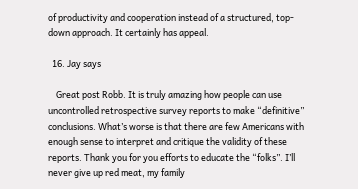of productivity and cooperation instead of a structured, top-down approach. It certainly has appeal.

  16. Jay says

    Great post Robb. It is truly amazing how people can use uncontrolled retrospective survey reports to make “definitive” conclusions. What’s worse is that there are few Americans with enough sense to interpret and critique the validity of these reports. Thank you for you efforts to educate the “folks”. I’ll never give up red meat, my family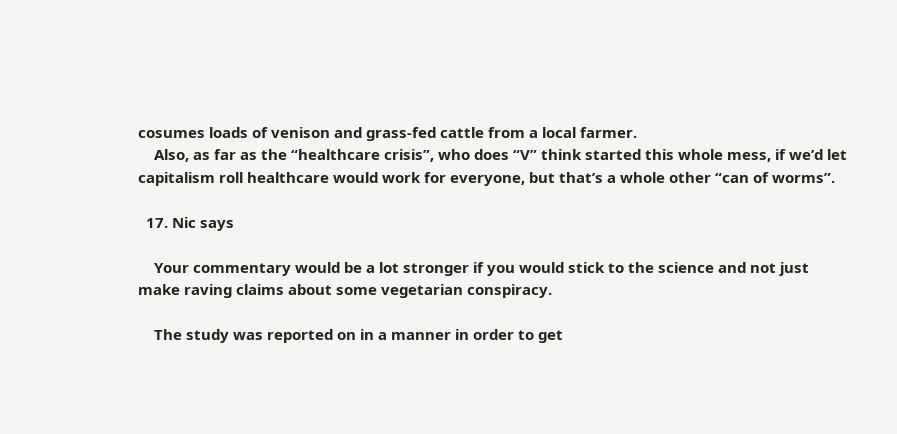cosumes loads of venison and grass-fed cattle from a local farmer.
    Also, as far as the “healthcare crisis”, who does “V” think started this whole mess, if we’d let capitalism roll healthcare would work for everyone, but that’s a whole other “can of worms”.

  17. Nic says

    Your commentary would be a lot stronger if you would stick to the science and not just make raving claims about some vegetarian conspiracy.

    The study was reported on in a manner in order to get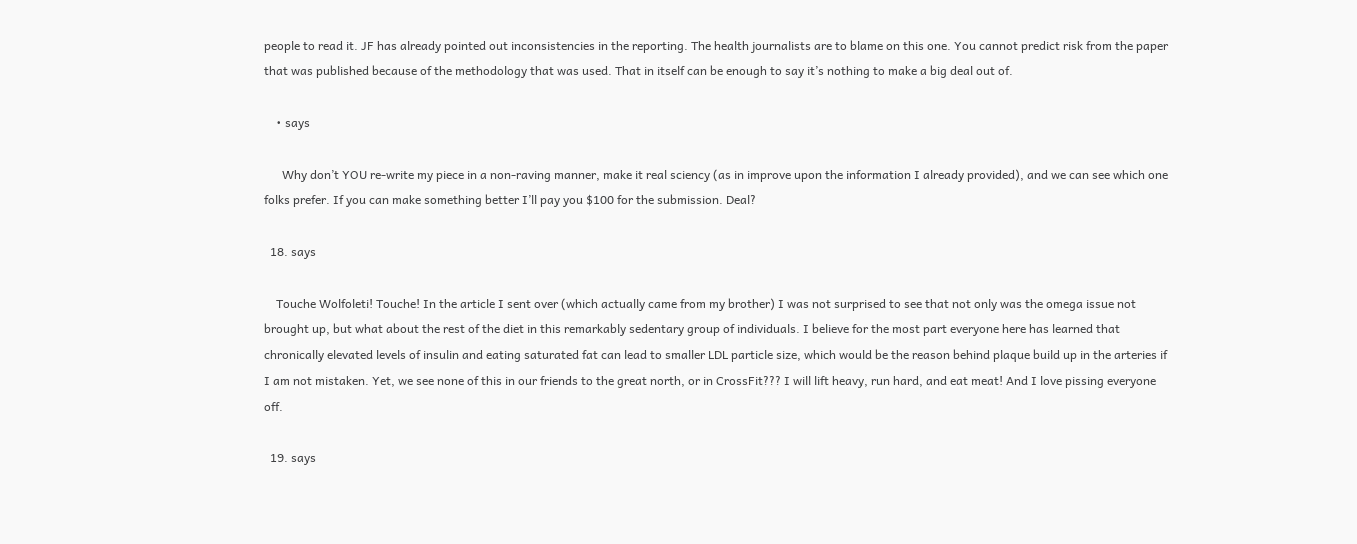people to read it. JF has already pointed out inconsistencies in the reporting. The health journalists are to blame on this one. You cannot predict risk from the paper that was published because of the methodology that was used. That in itself can be enough to say it’s nothing to make a big deal out of.

    • says

      Why don’t YOU re-write my piece in a non-raving manner, make it real sciency (as in improve upon the information I already provided), and we can see which one folks prefer. If you can make something better I’ll pay you $100 for the submission. Deal?

  18. says

    Touche Wolfoleti! Touche! In the article I sent over (which actually came from my brother) I was not surprised to see that not only was the omega issue not brought up, but what about the rest of the diet in this remarkably sedentary group of individuals. I believe for the most part everyone here has learned that chronically elevated levels of insulin and eating saturated fat can lead to smaller LDL particle size, which would be the reason behind plaque build up in the arteries if I am not mistaken. Yet, we see none of this in our friends to the great north, or in CrossFit??? I will lift heavy, run hard, and eat meat! And I love pissing everyone off.

  19. says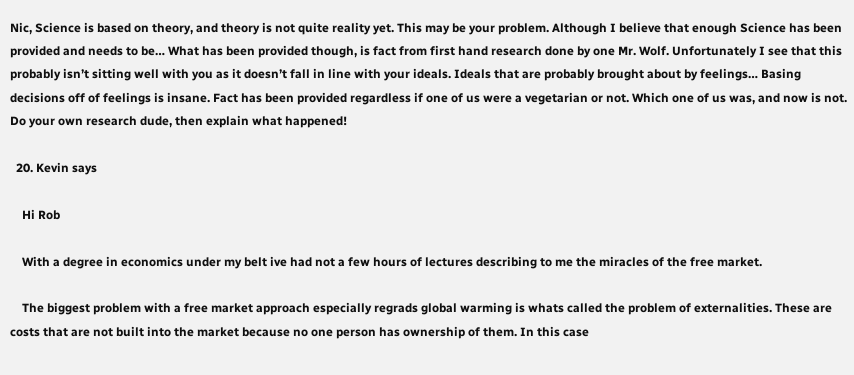Nic, Science is based on theory, and theory is not quite reality yet. This may be your problem. Although I believe that enough Science has been provided and needs to be… What has been provided though, is fact from first hand research done by one Mr. Wolf. Unfortunately I see that this probably isn’t sitting well with you as it doesn’t fall in line with your ideals. Ideals that are probably brought about by feelings… Basing decisions off of feelings is insane. Fact has been provided regardless if one of us were a vegetarian or not. Which one of us was, and now is not. Do your own research dude, then explain what happened!

  20. Kevin says

    Hi Rob

    With a degree in economics under my belt ive had not a few hours of lectures describing to me the miracles of the free market.

    The biggest problem with a free market approach especially regrads global warming is whats called the problem of externalities. These are costs that are not built into the market because no one person has ownership of them. In this case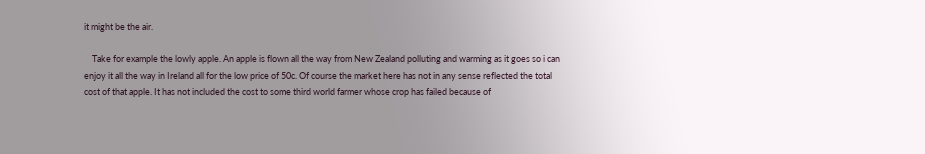it might be the air.

    Take for example the lowly apple. An apple is flown all the way from New Zealand polluting and warming as it goes so i can enjoy it all the way in Ireland all for the low price of 50c. Of course the market here has not in any sense reflected the total cost of that apple. It has not included the cost to some third world farmer whose crop has failed because of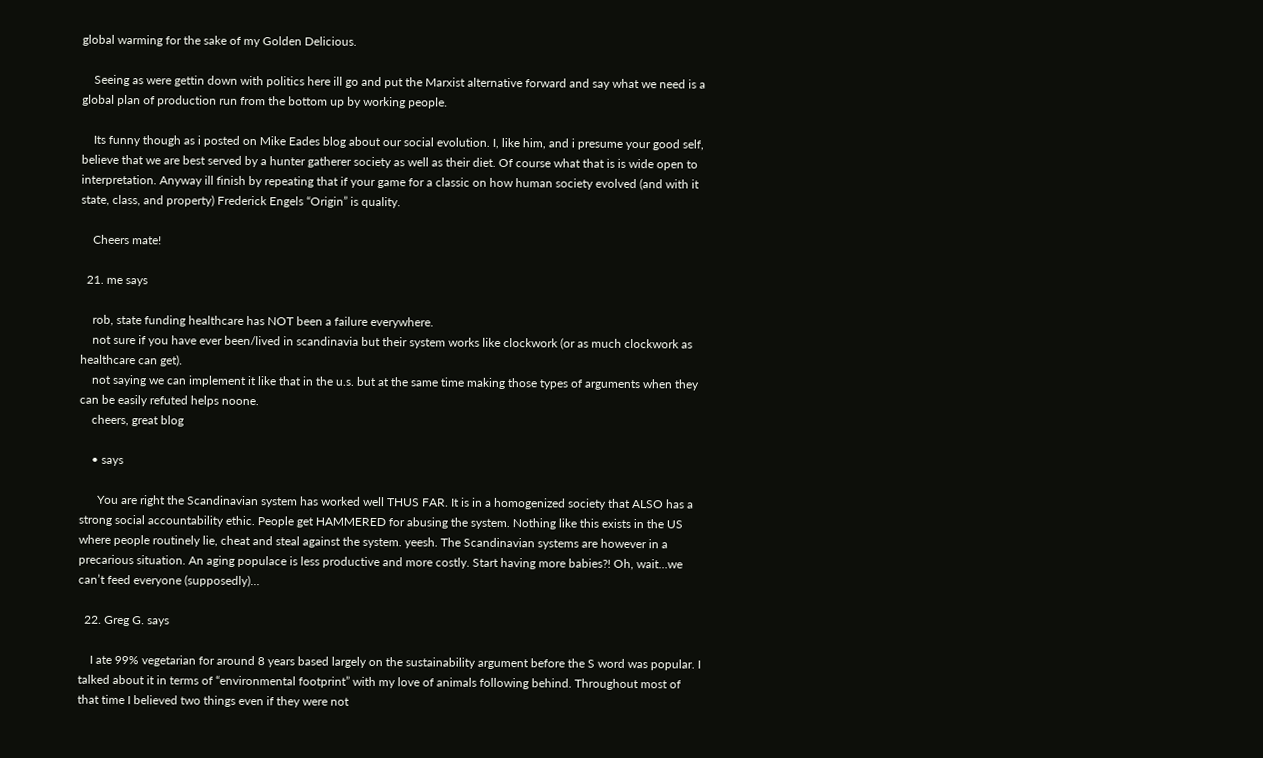global warming for the sake of my Golden Delicious.

    Seeing as were gettin down with politics here ill go and put the Marxist alternative forward and say what we need is a global plan of production run from the bottom up by working people.

    Its funny though as i posted on Mike Eades blog about our social evolution. I, like him, and i presume your good self, believe that we are best served by a hunter gatherer society as well as their diet. Of course what that is is wide open to interpretation. Anyway ill finish by repeating that if your game for a classic on how human society evolved (and with it state, class, and property) Frederick Engels “Origin” is quality.

    Cheers mate!

  21. me says

    rob, state funding healthcare has NOT been a failure everywhere.
    not sure if you have ever been/lived in scandinavia but their system works like clockwork (or as much clockwork as healthcare can get).
    not saying we can implement it like that in the u.s. but at the same time making those types of arguments when they can be easily refuted helps noone.
    cheers, great blog

    • says

      You are right the Scandinavian system has worked well THUS FAR. It is in a homogenized society that ALSO has a strong social accountability ethic. People get HAMMERED for abusing the system. Nothing like this exists in the US where people routinely lie, cheat and steal against the system. yeesh. The Scandinavian systems are however in a precarious situation. An aging populace is less productive and more costly. Start having more babies?! Oh, wait…we can’t feed everyone (supposedly)…

  22. Greg G. says

    I ate 99% vegetarian for around 8 years based largely on the sustainability argument before the S word was popular. I talked about it in terms of “environmental footprint” with my love of animals following behind. Throughout most of that time I believed two things even if they were not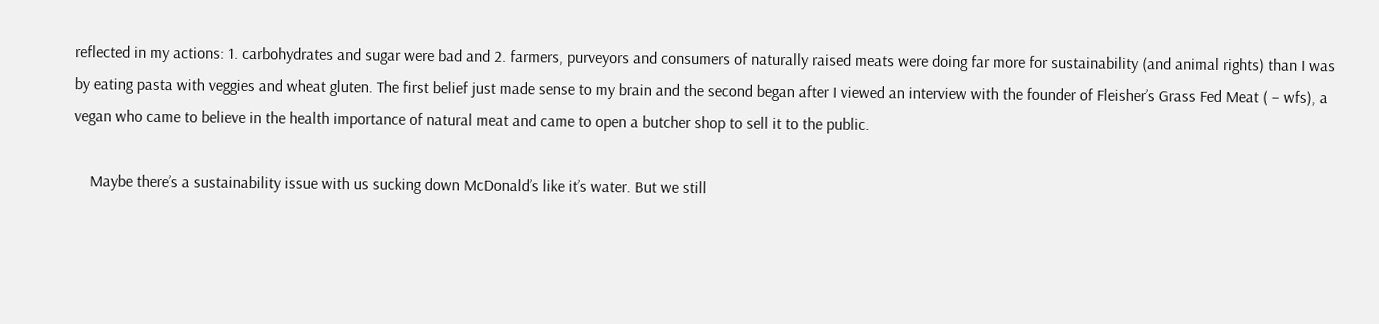reflected in my actions: 1. carbohydrates and sugar were bad and 2. farmers, purveyors and consumers of naturally raised meats were doing far more for sustainability (and animal rights) than I was by eating pasta with veggies and wheat gluten. The first belief just made sense to my brain and the second began after I viewed an interview with the founder of Fleisher’s Grass Fed Meat ( – wfs), a vegan who came to believe in the health importance of natural meat and came to open a butcher shop to sell it to the public.

    Maybe there’s a sustainability issue with us sucking down McDonald’s like it’s water. But we still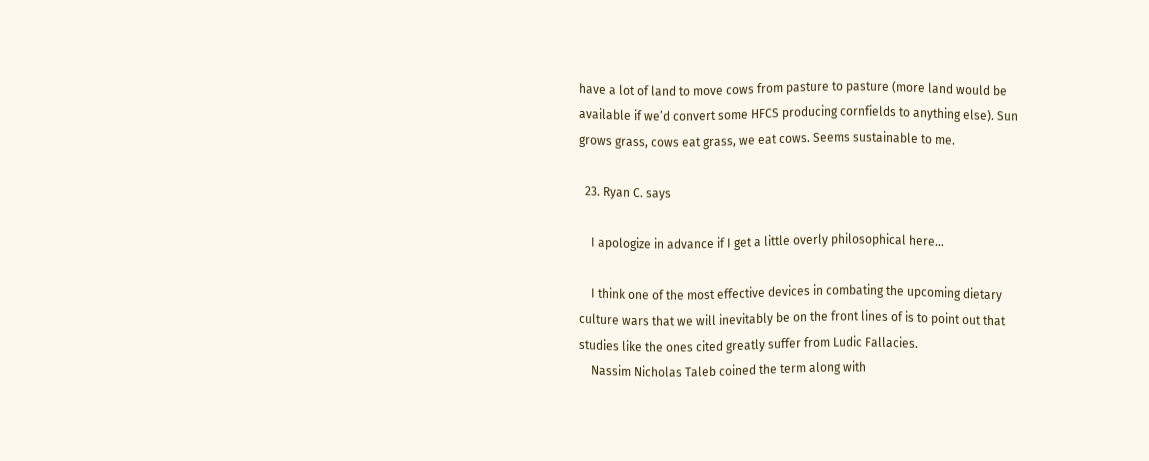have a lot of land to move cows from pasture to pasture (more land would be available if we’d convert some HFCS producing cornfields to anything else). Sun grows grass, cows eat grass, we eat cows. Seems sustainable to me.

  23. Ryan C. says

    I apologize in advance if I get a little overly philosophical here…

    I think one of the most effective devices in combating the upcoming dietary culture wars that we will inevitably be on the front lines of is to point out that studies like the ones cited greatly suffer from Ludic Fallacies.
    Nassim Nicholas Taleb coined the term along with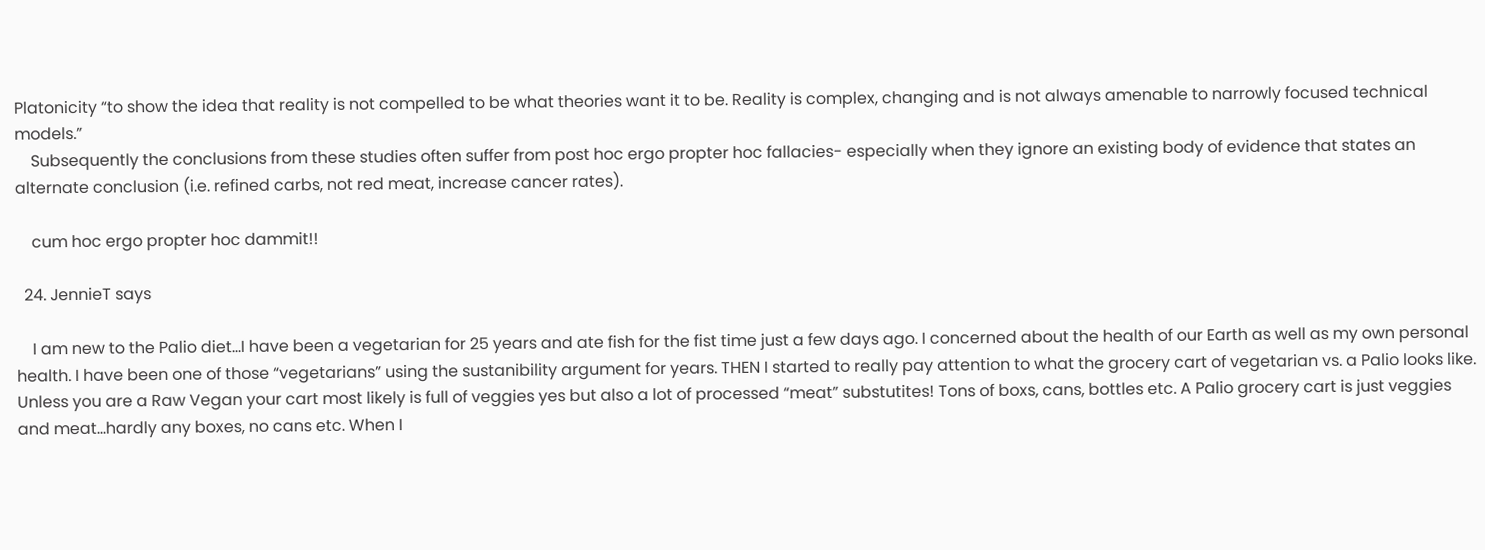Platonicity “to show the idea that reality is not compelled to be what theories want it to be. Reality is complex, changing and is not always amenable to narrowly focused technical models.”
    Subsequently the conclusions from these studies often suffer from post hoc ergo propter hoc fallacies- especially when they ignore an existing body of evidence that states an alternate conclusion (i.e. refined carbs, not red meat, increase cancer rates).

    cum hoc ergo propter hoc dammit!!

  24. JennieT says

    I am new to the Palio diet…I have been a vegetarian for 25 years and ate fish for the fist time just a few days ago. I concerned about the health of our Earth as well as my own personal health. I have been one of those “vegetarians” using the sustanibility argument for years. THEN I started to really pay attention to what the grocery cart of vegetarian vs. a Palio looks like. Unless you are a Raw Vegan your cart most likely is full of veggies yes but also a lot of processed “meat” substutites! Tons of boxs, cans, bottles etc. A Palio grocery cart is just veggies and meat…hardly any boxes, no cans etc. When I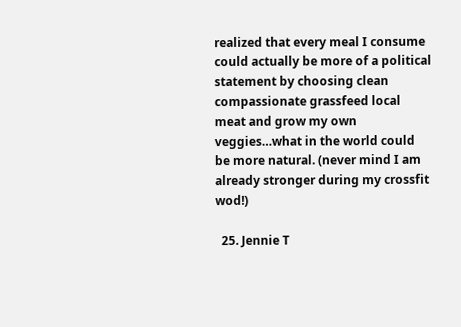realized that every meal I consume could actually be more of a political statement by choosing clean compassionate grassfeed local meat and grow my own veggies…what in the world could be more natural. (never mind I am already stronger during my crossfit wod!)

  25. Jennie T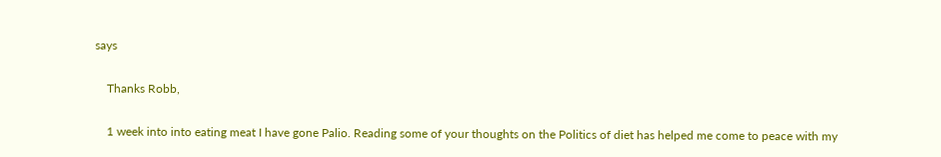says

    Thanks Robb,

    1 week into into eating meat I have gone Palio. Reading some of your thoughts on the Politics of diet has helped me come to peace with my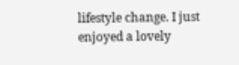lifestyle change. I just enjoyed a lovely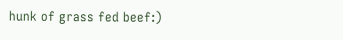hunk of grass fed beef:)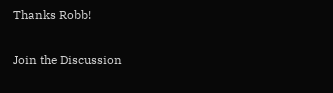Thanks Robb!

Join the Discussion